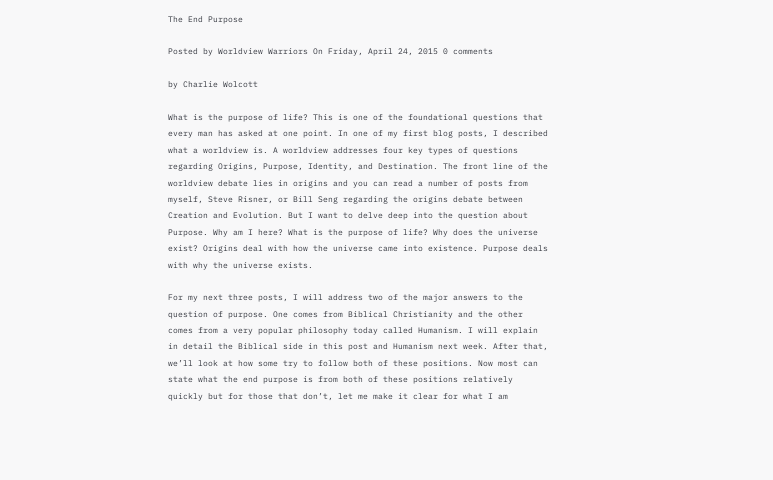The End Purpose

Posted by Worldview Warriors On Friday, April 24, 2015 0 comments

by Charlie Wolcott

What is the purpose of life? This is one of the foundational questions that every man has asked at one point. In one of my first blog posts, I described what a worldview is. A worldview addresses four key types of questions regarding Origins, Purpose, Identity, and Destination. The front line of the worldview debate lies in origins and you can read a number of posts from myself, Steve Risner, or Bill Seng regarding the origins debate between Creation and Evolution. But I want to delve deep into the question about Purpose. Why am I here? What is the purpose of life? Why does the universe exist? Origins deal with how the universe came into existence. Purpose deals with why the universe exists.

For my next three posts, I will address two of the major answers to the question of purpose. One comes from Biblical Christianity and the other comes from a very popular philosophy today called Humanism. I will explain in detail the Biblical side in this post and Humanism next week. After that, we’ll look at how some try to follow both of these positions. Now most can state what the end purpose is from both of these positions relatively quickly but for those that don’t, let me make it clear for what I am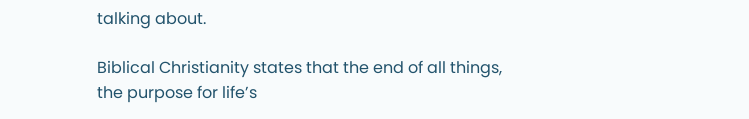talking about.

Biblical Christianity states that the end of all things, the purpose for life’s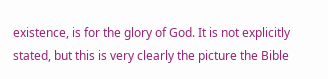existence, is for the glory of God. It is not explicitly stated, but this is very clearly the picture the Bible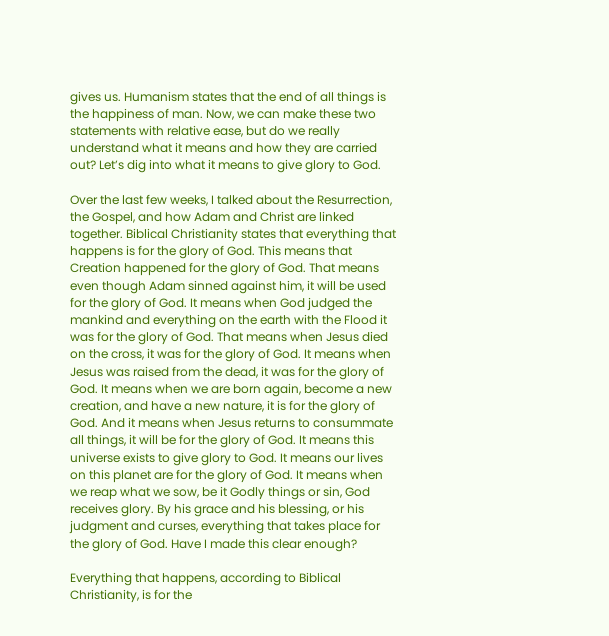gives us. Humanism states that the end of all things is the happiness of man. Now, we can make these two statements with relative ease, but do we really understand what it means and how they are carried out? Let’s dig into what it means to give glory to God.

Over the last few weeks, I talked about the Resurrection, the Gospel, and how Adam and Christ are linked together. Biblical Christianity states that everything that happens is for the glory of God. This means that Creation happened for the glory of God. That means even though Adam sinned against him, it will be used for the glory of God. It means when God judged the mankind and everything on the earth with the Flood it was for the glory of God. That means when Jesus died on the cross, it was for the glory of God. It means when Jesus was raised from the dead, it was for the glory of God. It means when we are born again, become a new creation, and have a new nature, it is for the glory of God. And it means when Jesus returns to consummate all things, it will be for the glory of God. It means this universe exists to give glory to God. It means our lives on this planet are for the glory of God. It means when we reap what we sow, be it Godly things or sin, God receives glory. By his grace and his blessing, or his judgment and curses, everything that takes place for the glory of God. Have I made this clear enough?

Everything that happens, according to Biblical Christianity, is for the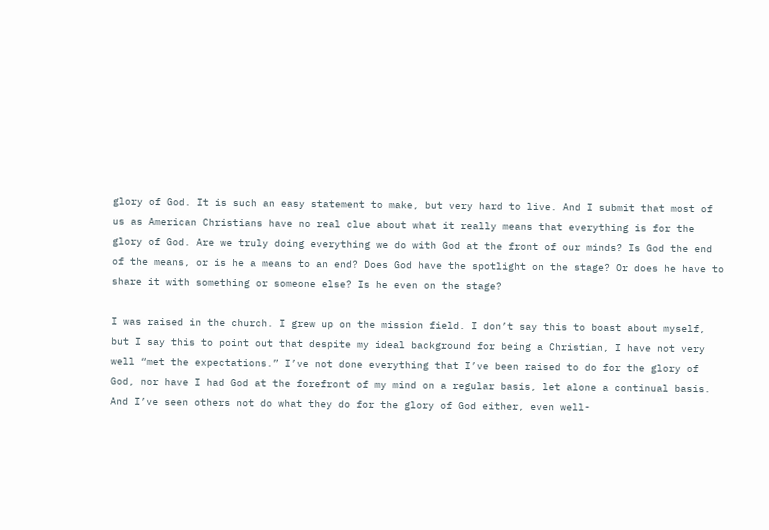glory of God. It is such an easy statement to make, but very hard to live. And I submit that most of us as American Christians have no real clue about what it really means that everything is for the glory of God. Are we truly doing everything we do with God at the front of our minds? Is God the end of the means, or is he a means to an end? Does God have the spotlight on the stage? Or does he have to share it with something or someone else? Is he even on the stage?

I was raised in the church. I grew up on the mission field. I don’t say this to boast about myself, but I say this to point out that despite my ideal background for being a Christian, I have not very well “met the expectations.” I’ve not done everything that I’ve been raised to do for the glory of God, nor have I had God at the forefront of my mind on a regular basis, let alone a continual basis. And I’ve seen others not do what they do for the glory of God either, even well-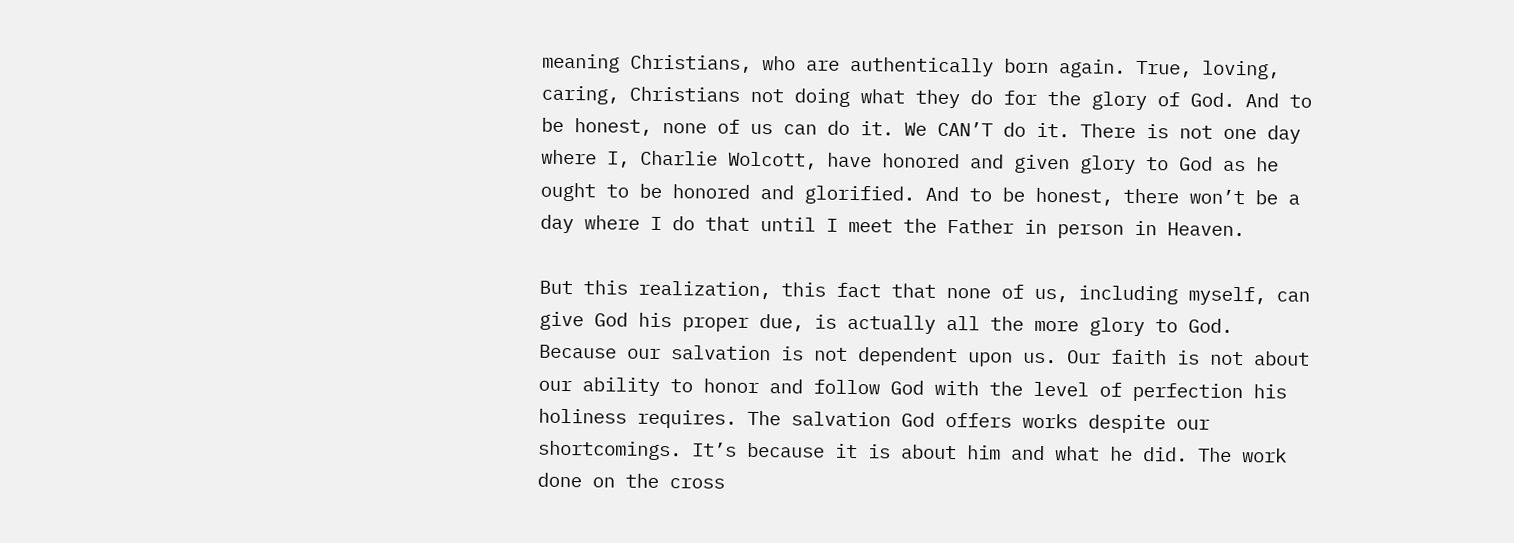meaning Christians, who are authentically born again. True, loving, caring, Christians not doing what they do for the glory of God. And to be honest, none of us can do it. We CAN’T do it. There is not one day where I, Charlie Wolcott, have honored and given glory to God as he ought to be honored and glorified. And to be honest, there won’t be a day where I do that until I meet the Father in person in Heaven.

But this realization, this fact that none of us, including myself, can give God his proper due, is actually all the more glory to God. Because our salvation is not dependent upon us. Our faith is not about our ability to honor and follow God with the level of perfection his holiness requires. The salvation God offers works despite our shortcomings. It’s because it is about him and what he did. The work done on the cross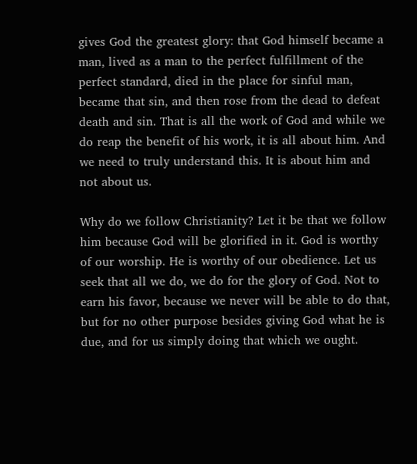gives God the greatest glory: that God himself became a man, lived as a man to the perfect fulfillment of the perfect standard, died in the place for sinful man, became that sin, and then rose from the dead to defeat death and sin. That is all the work of God and while we do reap the benefit of his work, it is all about him. And we need to truly understand this. It is about him and not about us.

Why do we follow Christianity? Let it be that we follow him because God will be glorified in it. God is worthy of our worship. He is worthy of our obedience. Let us seek that all we do, we do for the glory of God. Not to earn his favor, because we never will be able to do that, but for no other purpose besides giving God what he is due, and for us simply doing that which we ought.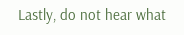Lastly, do not hear what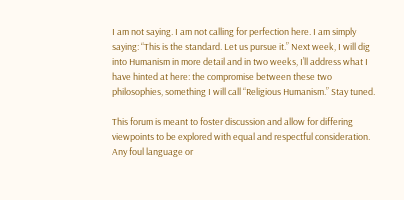I am not saying. I am not calling for perfection here. I am simply saying: “This is the standard. Let us pursue it.” Next week, I will dig into Humanism in more detail and in two weeks, I’ll address what I have hinted at here: the compromise between these two philosophies, something I will call “Religious Humanism.” Stay tuned.

This forum is meant to foster discussion and allow for differing viewpoints to be explored with equal and respectful consideration.  Any foul language or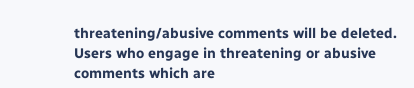threatening/abusive comments will be deleted.  Users who engage in threatening or abusive comments which are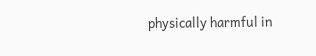physically harmful in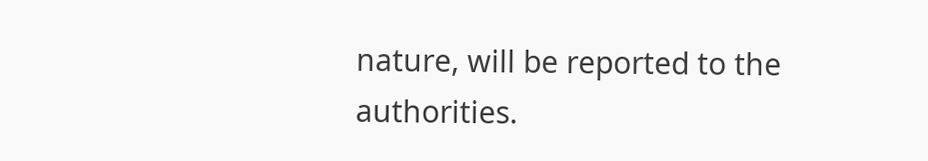nature, will be reported to the authorities.